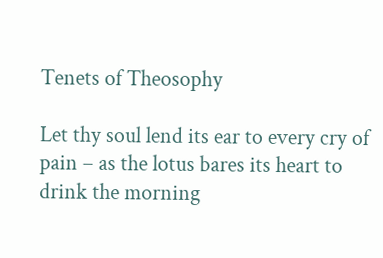Tenets of Theosophy

Let thy soul lend its ear to every cry of pain – as the lotus bares its heart to drink the morning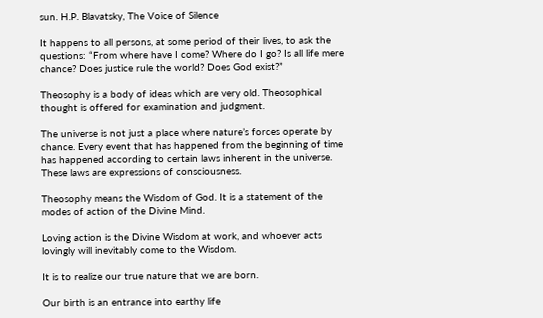sun. H.P. Blavatsky, The Voice of Silence

It happens to all persons, at some period of their lives, to ask the questions: “From where have I come? Where do I go? Is all life mere chance? Does justice rule the world? Does God exist?”

Theosophy is a body of ideas which are very old. Theosophical thought is offered for examination and judgment.

The universe is not just a place where nature’s forces operate by chance. Every event that has happened from the beginning of time has happened according to certain laws inherent in the universe. These laws are expressions of consciousness.

Theosophy means the Wisdom of God. It is a statement of the modes of action of the Divine Mind.

Loving action is the Divine Wisdom at work, and whoever acts lovingly will inevitably come to the Wisdom.

It is to realize our true nature that we are born.

Our birth is an entrance into earthy life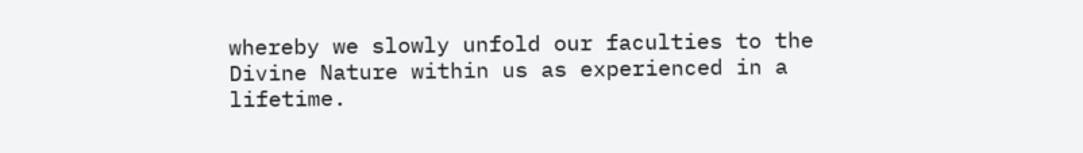whereby we slowly unfold our faculties to the Divine Nature within us as experienced in a lifetime.